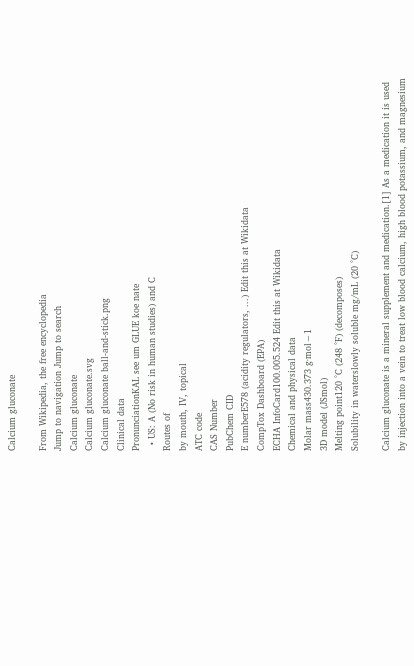Calcium gluconate

From Wikipedia, the free encyclopedia
Jump to navigation Jump to search
Calcium gluconate
Calcium gluconate.svg
Calcium gluconate ball-and-stick.png
Clinical data
PronunciationKAL see um GLUE koe nate
  • US: A (No risk in human studies) and C
Routes of
by mouth, IV, topical
ATC code
CAS Number
PubChem CID
E numberE578 (acidity regulators, ...) Edit this at Wikidata
CompTox Dashboard (EPA)
ECHA InfoCard100.005.524 Edit this at Wikidata
Chemical and physical data
Molar mass430.373 g·mol−1
3D model (JSmol)
Melting point120 °C (248 °F) (decomposes)
Solubility in waterslowly soluble mg/mL (20 °C)

Calcium gluconate is a mineral supplement and medication.[1] As a medication it is used by injection into a vein to treat low blood calcium, high blood potassium, and magnesium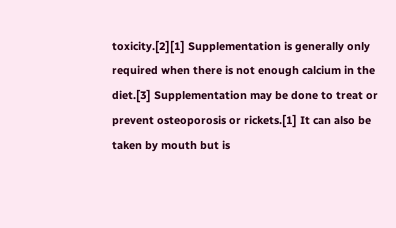toxicity.[2][1] Supplementation is generally only required when there is not enough calcium in the diet.[3] Supplementation may be done to treat or prevent osteoporosis or rickets.[1] It can also be taken by mouth but is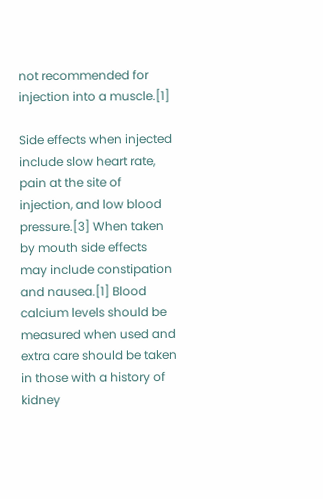not recommended for injection into a muscle.[1]

Side effects when injected include slow heart rate, pain at the site of injection, and low blood pressure.[3] When taken by mouth side effects may include constipation and nausea.[1] Blood calcium levels should be measured when used and extra care should be taken in those with a history of kidney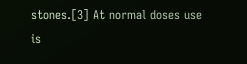stones.[3] At normal doses use is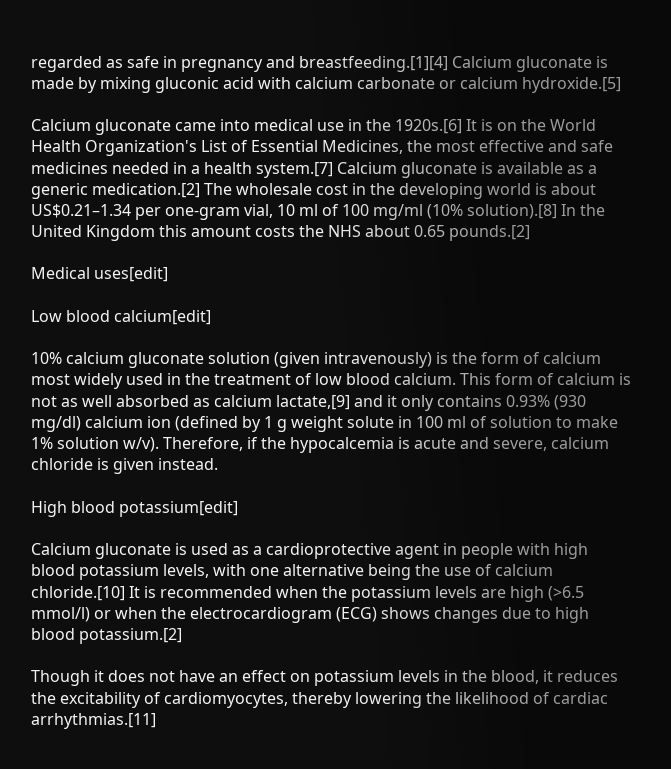regarded as safe in pregnancy and breastfeeding.[1][4] Calcium gluconate is made by mixing gluconic acid with calcium carbonate or calcium hydroxide.[5]

Calcium gluconate came into medical use in the 1920s.[6] It is on the World Health Organization's List of Essential Medicines, the most effective and safe medicines needed in a health system.[7] Calcium gluconate is available as a generic medication.[2] The wholesale cost in the developing world is about US$0.21–1.34 per one-gram vial, 10 ml of 100 mg/ml (10% solution).[8] In the United Kingdom this amount costs the NHS about 0.65 pounds.[2]

Medical uses[edit]

Low blood calcium[edit]

10% calcium gluconate solution (given intravenously) is the form of calcium most widely used in the treatment of low blood calcium. This form of calcium is not as well absorbed as calcium lactate,[9] and it only contains 0.93% (930 mg/dl) calcium ion (defined by 1 g weight solute in 100 ml of solution to make 1% solution w/v). Therefore, if the hypocalcemia is acute and severe, calcium chloride is given instead.

High blood potassium[edit]

Calcium gluconate is used as a cardioprotective agent in people with high blood potassium levels, with one alternative being the use of calcium chloride.[10] It is recommended when the potassium levels are high (>6.5 mmol/l) or when the electrocardiogram (ECG) shows changes due to high blood potassium.[2]

Though it does not have an effect on potassium levels in the blood, it reduces the excitability of cardiomyocytes, thereby lowering the likelihood of cardiac arrhythmias.[11]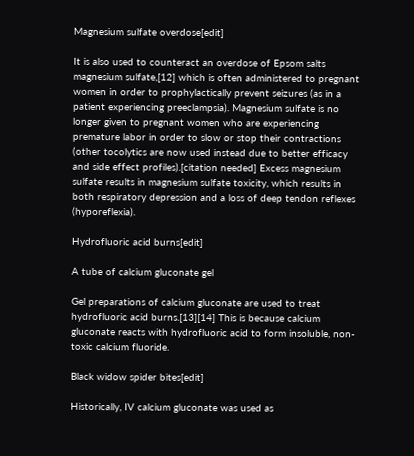Magnesium sulfate overdose[edit]

It is also used to counteract an overdose of Epsom salts magnesium sulfate,[12] which is often administered to pregnant women in order to prophylactically prevent seizures (as in a patient experiencing preeclampsia). Magnesium sulfate is no longer given to pregnant women who are experiencing premature labor in order to slow or stop their contractions (other tocolytics are now used instead due to better efficacy and side effect profiles).[citation needed] Excess magnesium sulfate results in magnesium sulfate toxicity, which results in both respiratory depression and a loss of deep tendon reflexes (hyporeflexia).

Hydrofluoric acid burns[edit]

A tube of calcium gluconate gel

Gel preparations of calcium gluconate are used to treat hydrofluoric acid burns.[13][14] This is because calcium gluconate reacts with hydrofluoric acid to form insoluble, non-toxic calcium fluoride.

Black widow spider bites[edit]

Historically, IV calcium gluconate was used as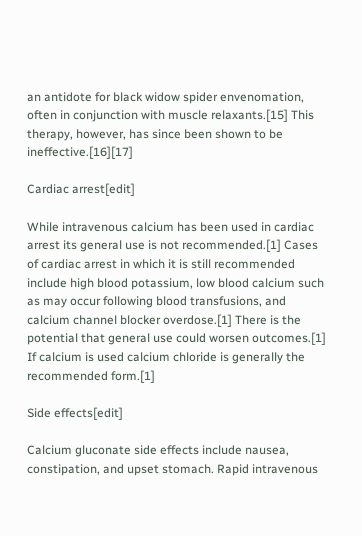an antidote for black widow spider envenomation, often in conjunction with muscle relaxants.[15] This therapy, however, has since been shown to be ineffective.[16][17]

Cardiac arrest[edit]

While intravenous calcium has been used in cardiac arrest its general use is not recommended.[1] Cases of cardiac arrest in which it is still recommended include high blood potassium, low blood calcium such as may occur following blood transfusions, and calcium channel blocker overdose.[1] There is the potential that general use could worsen outcomes.[1] If calcium is used calcium chloride is generally the recommended form.[1]

Side effects[edit]

Calcium gluconate side effects include nausea, constipation, and upset stomach. Rapid intravenous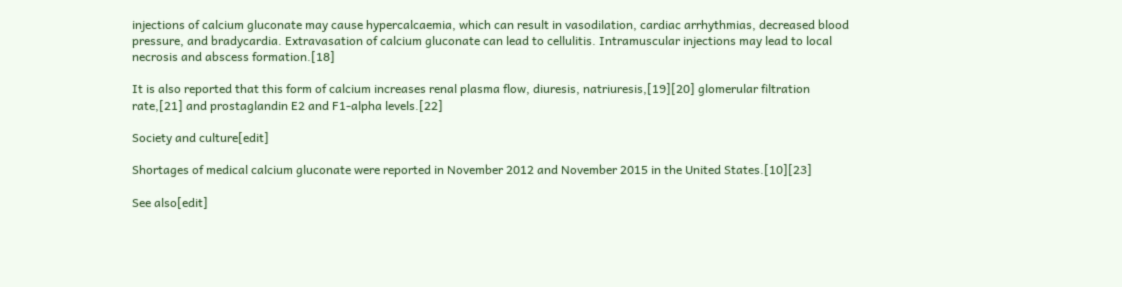injections of calcium gluconate may cause hypercalcaemia, which can result in vasodilation, cardiac arrhythmias, decreased blood pressure, and bradycardia. Extravasation of calcium gluconate can lead to cellulitis. Intramuscular injections may lead to local necrosis and abscess formation.[18]

It is also reported that this form of calcium increases renal plasma flow, diuresis, natriuresis,[19][20] glomerular filtration rate,[21] and prostaglandin E2 and F1-alpha levels.[22]

Society and culture[edit]

Shortages of medical calcium gluconate were reported in November 2012 and November 2015 in the United States.[10][23]

See also[edit]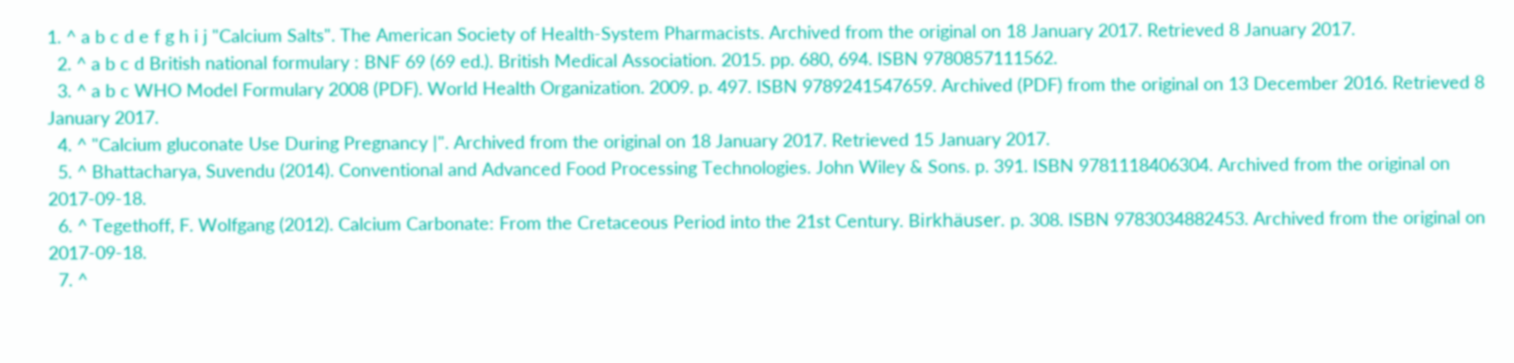1. ^ a b c d e f g h i j "Calcium Salts". The American Society of Health-System Pharmacists. Archived from the original on 18 January 2017. Retrieved 8 January 2017.
  2. ^ a b c d British national formulary : BNF 69 (69 ed.). British Medical Association. 2015. pp. 680, 694. ISBN 9780857111562.
  3. ^ a b c WHO Model Formulary 2008 (PDF). World Health Organization. 2009. p. 497. ISBN 9789241547659. Archived (PDF) from the original on 13 December 2016. Retrieved 8 January 2017.
  4. ^ "Calcium gluconate Use During Pregnancy |". Archived from the original on 18 January 2017. Retrieved 15 January 2017.
  5. ^ Bhattacharya, Suvendu (2014). Conventional and Advanced Food Processing Technologies. John Wiley & Sons. p. 391. ISBN 9781118406304. Archived from the original on 2017-09-18.
  6. ^ Tegethoff, F. Wolfgang (2012). Calcium Carbonate: From the Cretaceous Period into the 21st Century. Birkhäuser. p. 308. ISBN 9783034882453. Archived from the original on 2017-09-18.
  7. ^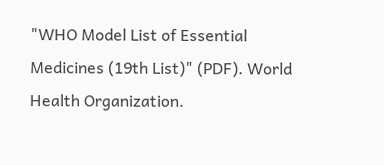"WHO Model List of Essential Medicines (19th List)" (PDF). World Health Organization.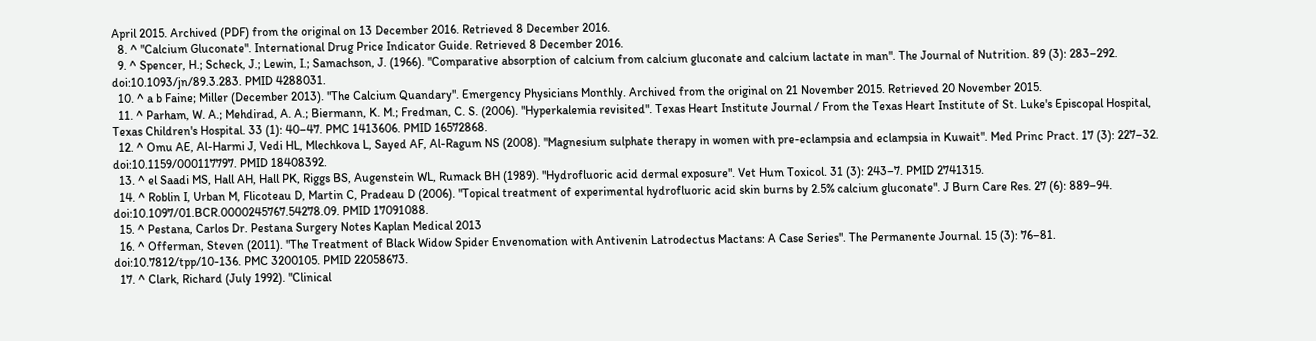April 2015. Archived (PDF) from the original on 13 December 2016. Retrieved 8 December 2016.
  8. ^ "Calcium Gluconate". International Drug Price Indicator Guide. Retrieved 8 December 2016.
  9. ^ Spencer, H.; Scheck, J.; Lewin, I.; Samachson, J. (1966). "Comparative absorption of calcium from calcium gluconate and calcium lactate in man". The Journal of Nutrition. 89 (3): 283–292. doi:10.1093/jn/89.3.283. PMID 4288031.
  10. ^ a b Faine; Miller (December 2013). "The Calcium Quandary". Emergency Physicians Monthly. Archived from the original on 21 November 2015. Retrieved 20 November 2015.
  11. ^ Parham, W. A.; Mehdirad, A. A.; Biermann, K. M.; Fredman, C. S. (2006). "Hyperkalemia revisited". Texas Heart Institute Journal / From the Texas Heart Institute of St. Luke's Episcopal Hospital, Texas Children's Hospital. 33 (1): 40–47. PMC 1413606. PMID 16572868.
  12. ^ Omu AE, Al-Harmi J, Vedi HL, Mlechkova L, Sayed AF, Al-Ragum NS (2008). "Magnesium sulphate therapy in women with pre-eclampsia and eclampsia in Kuwait". Med Princ Pract. 17 (3): 227–32. doi:10.1159/000117797. PMID 18408392.
  13. ^ el Saadi MS, Hall AH, Hall PK, Riggs BS, Augenstein WL, Rumack BH (1989). "Hydrofluoric acid dermal exposure". Vet Hum Toxicol. 31 (3): 243–7. PMID 2741315.
  14. ^ Roblin I, Urban M, Flicoteau D, Martin C, Pradeau D (2006). "Topical treatment of experimental hydrofluoric acid skin burns by 2.5% calcium gluconate". J Burn Care Res. 27 (6): 889–94. doi:10.1097/01.BCR.0000245767.54278.09. PMID 17091088.
  15. ^ Pestana, Carlos Dr. Pestana Surgery Notes Kaplan Medical 2013
  16. ^ Offerman, Steven (2011). "The Treatment of Black Widow Spider Envenomation with Antivenin Latrodectus Mactans: A Case Series". The Permanente Journal. 15 (3): 76–81. doi:10.7812/tpp/10-136. PMC 3200105. PMID 22058673.
  17. ^ Clark, Richard (July 1992). "Clinical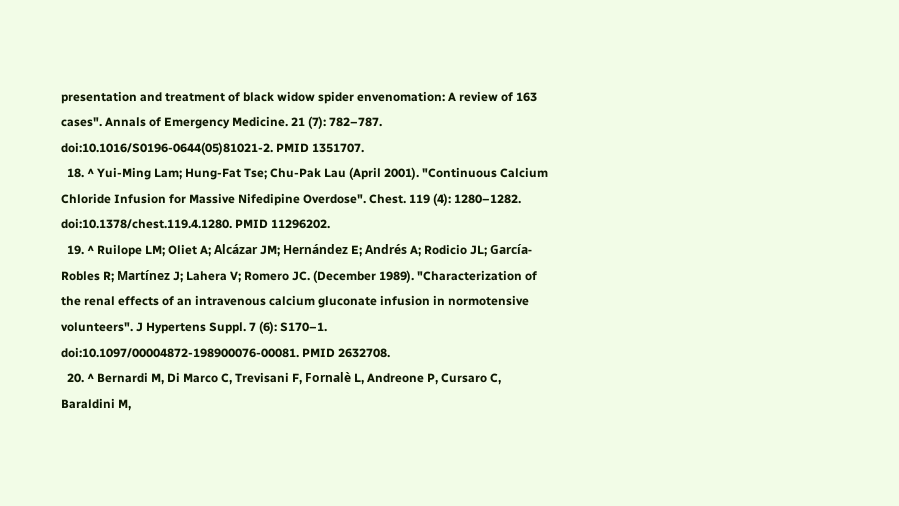presentation and treatment of black widow spider envenomation: A review of 163 cases". Annals of Emergency Medicine. 21 (7): 782–787. doi:10.1016/S0196-0644(05)81021-2. PMID 1351707.
  18. ^ Yui-Ming Lam; Hung-Fat Tse; Chu-Pak Lau (April 2001). "Continuous Calcium Chloride Infusion for Massive Nifedipine Overdose". Chest. 119 (4): 1280–1282. doi:10.1378/chest.119.4.1280. PMID 11296202.
  19. ^ Ruilope LM; Oliet A; Alcázar JM; Hernández E; Andrés A; Rodicio JL; García-Robles R; Martínez J; Lahera V; Romero JC. (December 1989). "Characterization of the renal effects of an intravenous calcium gluconate infusion in normotensive volunteers". J Hypertens Suppl. 7 (6): S170–1. doi:10.1097/00004872-198900076-00081. PMID 2632708.
  20. ^ Bernardi M, Di Marco C, Trevisani F, Fornalè L, Andreone P, Cursaro C, Baraldini M,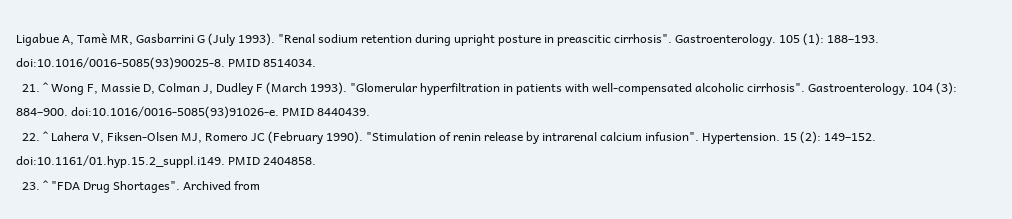Ligabue A, Tamè MR, Gasbarrini G (July 1993). "Renal sodium retention during upright posture in preascitic cirrhosis". Gastroenterology. 105 (1): 188–193. doi:10.1016/0016-5085(93)90025-8. PMID 8514034.
  21. ^ Wong F, Massie D, Colman J, Dudley F (March 1993). "Glomerular hyperfiltration in patients with well-compensated alcoholic cirrhosis". Gastroenterology. 104 (3): 884–900. doi:10.1016/0016-5085(93)91026-e. PMID 8440439.
  22. ^ Lahera V, Fiksen-Olsen MJ, Romero JC (February 1990). "Stimulation of renin release by intrarenal calcium infusion". Hypertension. 15 (2): 149–152. doi:10.1161/01.hyp.15.2_suppl.i149. PMID 2404858.
  23. ^ "FDA Drug Shortages". Archived from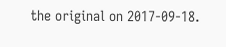the original on 2017-09-18.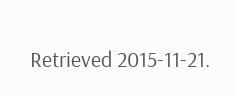Retrieved 2015-11-21.